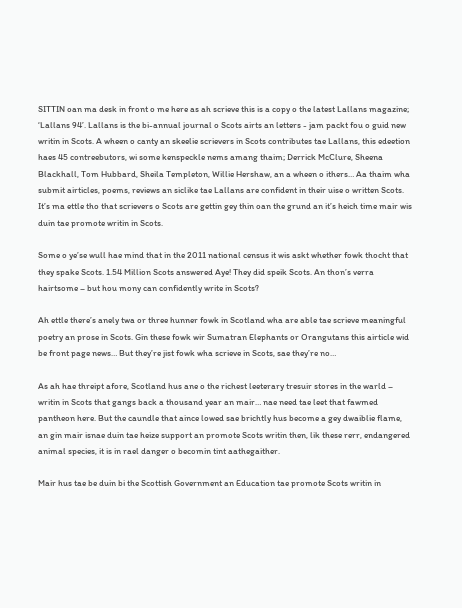SITTIN oan ma desk in front o me here as ah scrieve this is a copy o the latest Lallans magazine; ‘Lallans 94’. Lallans is the bi-annual journal o Scots airts an letters - jam packt fou o guid new writin in Scots. A wheen o canty an skeelie scrievers in Scots contributes tae Lallans, this edeetion haes 45 contreebutors, wi some kenspeckle nems amang thaim; Derrick McClure, Sheena Blackhall, Tom Hubbard, Sheila Templeton, Willie Hershaw, an a wheen o ithers… Aa thaim wha submit airticles, poems, reviews an siclike tae Lallans are confident in their uise o written Scots. It’s ma ettle tho that scrievers o Scots are gettin gey thin oan the grund an it’s heich time mair wis duin tae promote writin in Scots.

Some o ye’se wull hae mind that in the 2011 national census it wis askt whether fowk thocht that they spake Scots. 1.54 Million Scots answered Aye! They did speik Scots. An thon’s verra hairtsome – but hou mony can confidently write in Scots?

Ah ettle there’s anely twa or three hunner fowk in Scotland wha are able tae scrieve meaningful poetry an prose in Scots. Gin these fowk wir Sumatran Elephants or Orangutans this airticle wid be front page news… But they’re jist fowk wha scrieve in Scots, sae they’re no…

As ah hae threipt afore, Scotland hus ane o the richest leeterary tresuir stores in the warld – writin in Scots that gangs back a thousand year an mair… nae need tae leet that fawmed pantheon here. But the caundle that aince lowed sae brichtly hus become a gey dwaiblie flame, an gin mair isnae duin tae heize support an promote Scots writin then, lik these rerr, endangered animal species, it is in rael danger o becomin tint aathegaither.

Mair hus tae be duin bi the Scottish Government an Education tae promote Scots writin in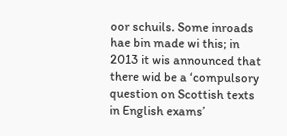oor schuils. Some inroads hae bin made wi this; in 2013 it wis announced that there wid be a ‘compulsory question on Scottish texts in English exams’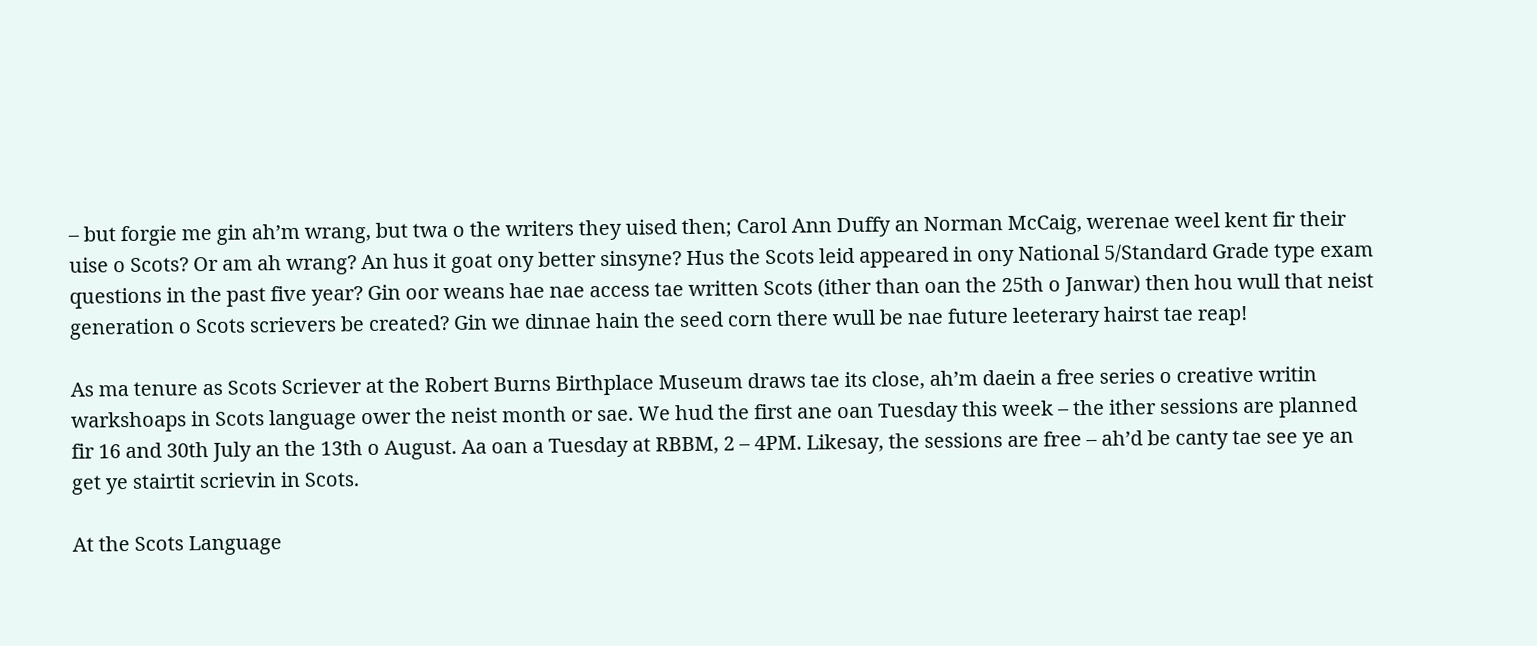– but forgie me gin ah’m wrang, but twa o the writers they uised then; Carol Ann Duffy an Norman McCaig, werenae weel kent fir their uise o Scots? Or am ah wrang? An hus it goat ony better sinsyne? Hus the Scots leid appeared in ony National 5/Standard Grade type exam questions in the past five year? Gin oor weans hae nae access tae written Scots (ither than oan the 25th o Janwar) then hou wull that neist generation o Scots scrievers be created? Gin we dinnae hain the seed corn there wull be nae future leeterary hairst tae reap!

As ma tenure as Scots Scriever at the Robert Burns Birthplace Museum draws tae its close, ah’m daein a free series o creative writin warkshoaps in Scots language ower the neist month or sae. We hud the first ane oan Tuesday this week – the ither sessions are planned fir 16 and 30th July an the 13th o August. Aa oan a Tuesday at RBBM, 2 – 4PM. Likesay, the sessions are free – ah’d be canty tae see ye an get ye stairtit scrievin in Scots.

At the Scots Language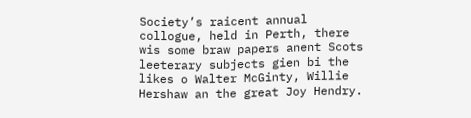Society’s raicent annual collogue, held in Perth, there wis some braw papers anent Scots leeterary subjects gien bi the likes o Walter McGinty, Willie Hershaw an the great Joy Hendry.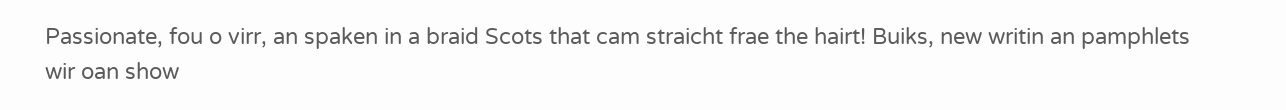Passionate, fou o virr, an spaken in a braid Scots that cam straicht frae the hairt! Buiks, new writin an pamphlets wir oan show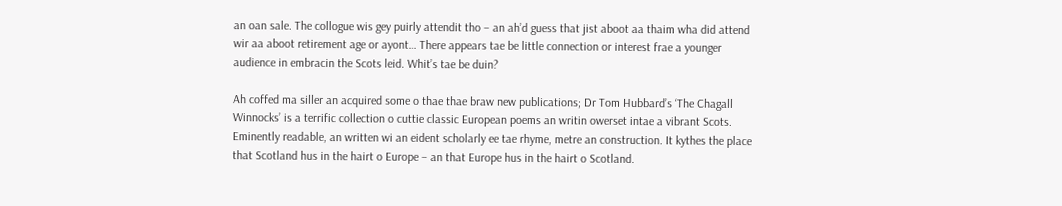an oan sale. The collogue wis gey puirly attendit tho – an ah’d guess that jist aboot aa thaim wha did attend wir aa aboot retirement age or ayont… There appears tae be little connection or interest frae a younger audience in embracin the Scots leid. Whit’s tae be duin?

Ah coffed ma siller an acquired some o thae thae braw new publications; Dr Tom Hubbard’s ‘The Chagall Winnocks’ is a terrific collection o cuttie classic European poems an writin owerset intae a vibrant Scots. Eminently readable, an written wi an eident scholarly ee tae rhyme, metre an construction. It kythes the place that Scotland hus in the hairt o Europe – an that Europe hus in the hairt o Scotland.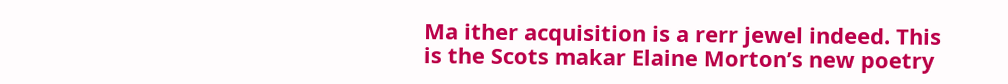Ma ither acquisition is a rerr jewel indeed. This is the Scots makar Elaine Morton’s new poetry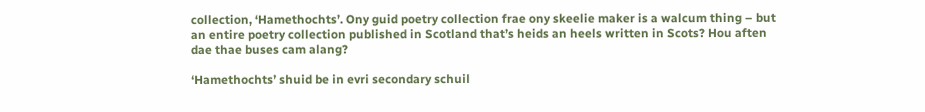collection, ‘Hamethochts’. Ony guid poetry collection frae ony skeelie maker is a walcum thing – but an entire poetry collection published in Scotland that’s heids an heels written in Scots? Hou aften dae thae buses cam alang?

‘Hamethochts’ shuid be in evri secondary schuil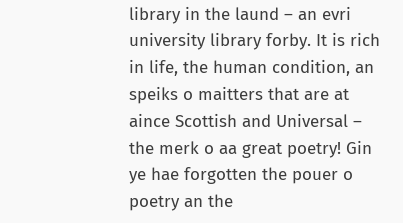library in the laund – an evri university library forby. It is rich in life, the human condition, an speiks o maitters that are at aince Scottish and Universal – the merk o aa great poetry! Gin ye hae forgotten the pouer o poetry an the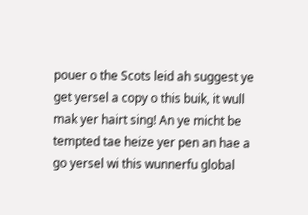pouer o the Scots leid ah suggest ye get yersel a copy o this buik, it wull mak yer hairt sing! An ye micht be tempted tae heize yer pen an hae a go yersel wi this wunnerfu global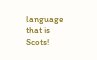language that is Scots!